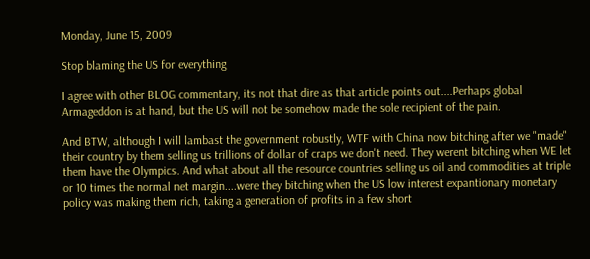Monday, June 15, 2009

Stop blaming the US for everything

I agree with other BLOG commentary, its not that dire as that article points out....Perhaps global Armageddon is at hand, but the US will not be somehow made the sole recipient of the pain.

And BTW, although I will lambast the government robustly, WTF with China now bitching after we "made" their country by them selling us trillions of dollar of craps we don't need. They werent bitching when WE let them have the Olympics. And what about all the resource countries selling us oil and commodities at triple or 10 times the normal net margin....were they bitching when the US low interest expantionary monetary policy was making them rich, taking a generation of profits in a few short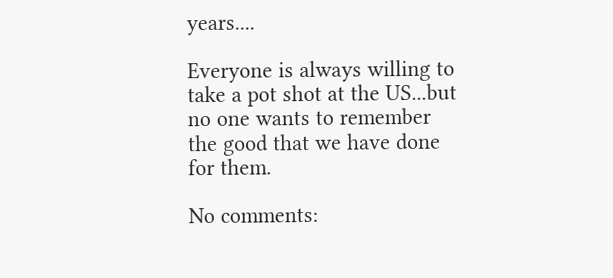years....

Everyone is always willing to take a pot shot at the US...but no one wants to remember the good that we have done for them.

No comments: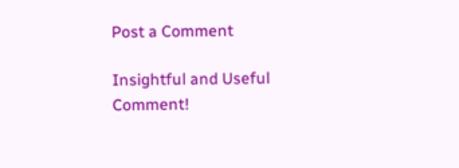Post a Comment

Insightful and Useful Comment!